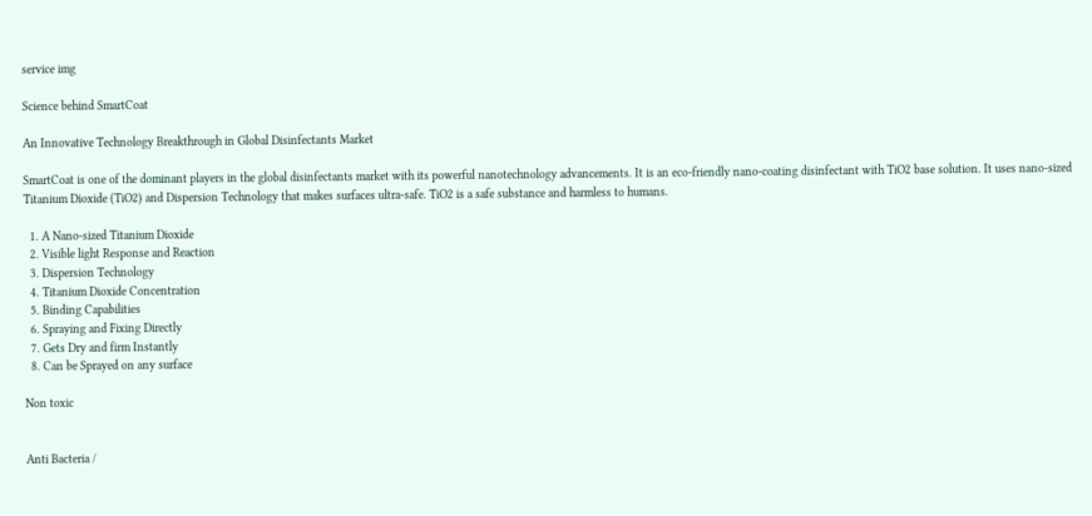service img

Science behind SmartCoat

An Innovative Technology Breakthrough in Global Disinfectants Market

SmartCoat is one of the dominant players in the global disinfectants market with its powerful nanotechnology advancements. It is an eco-friendly nano-coating disinfectant with TiO2 base solution. It uses nano-sized Titanium Dioxide (TiO2) and Dispersion Technology that makes surfaces ultra-safe. TiO2 is a safe substance and harmless to humans.

  1. A Nano-sized Titanium Dioxide
  2. Visible light Response and Reaction
  3. Dispersion Technology
  4. Titanium Dioxide Concentration
  5. Binding Capabilities
  6. Spraying and Fixing Directly
  7. Gets Dry and firm Instantly
  8. Can be Sprayed on any surface

Non toxic


Anti Bacteria /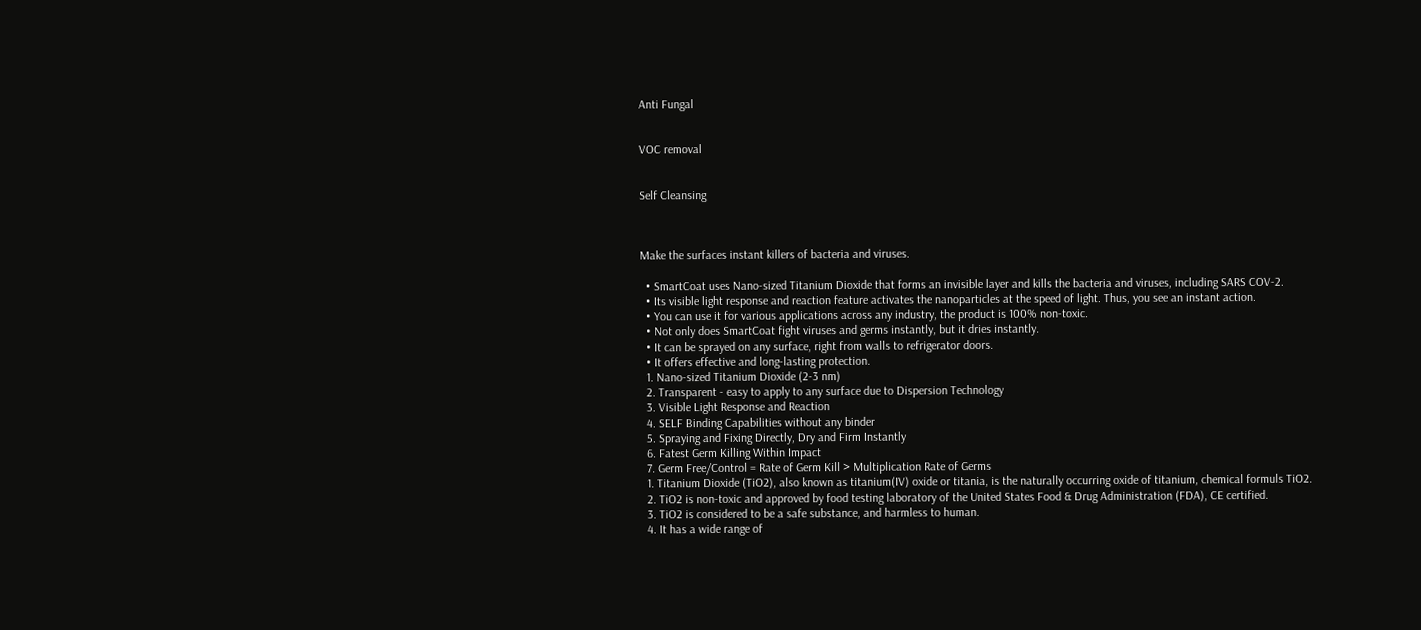Anti Fungal


VOC removal


Self Cleansing



Make the surfaces instant killers of bacteria and viruses.

  • SmartCoat uses Nano-sized Titanium Dioxide that forms an invisible layer and kills the bacteria and viruses, including SARS COV-2.
  • Its visible light response and reaction feature activates the nanoparticles at the speed of light. Thus, you see an instant action.
  • You can use it for various applications across any industry, the product is 100% non-toxic.
  • Not only does SmartCoat fight viruses and germs instantly, but it dries instantly.
  • It can be sprayed on any surface, right from walls to refrigerator doors.
  • It offers effective and long-lasting protection.
  1. Nano-sized Titanium Dioxide (2-3 nm)
  2. Transparent - easy to apply to any surface due to Dispersion Technology
  3. Visible Light Response and Reaction
  4. SELF Binding Capabilities without any binder
  5. Spraying and Fixing Directly, Dry and Firm Instantly
  6. Fatest Germ Killing Within Impact
  7. Germ Free/Control = Rate of Germ Kill > Multiplication Rate of Germs
  1. Titanium Dioxide (TiO2), also known as titanium(IV) oxide or titania, is the naturally occurring oxide of titanium, chemical formuls TiO2.
  2. TiO2 is non-toxic and approved by food testing laboratory of the United States Food & Drug Administration (FDA), CE certified.
  3. TiO2 is considered to be a safe substance, and harmless to human.
  4. It has a wide range of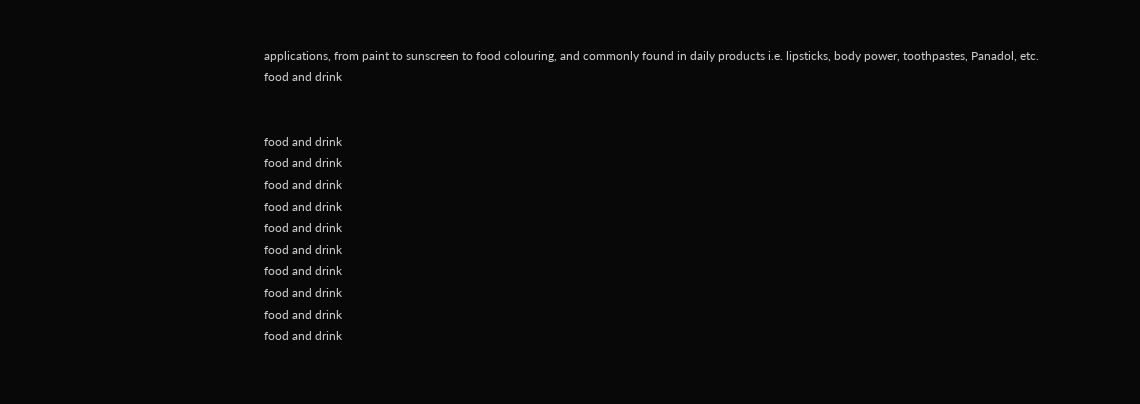applications, from paint to sunscreen to food colouring, and commonly found in daily products i.e. lipsticks, body power, toothpastes, Panadol, etc.
food and drink


food and drink
food and drink
food and drink
food and drink
food and drink
food and drink
food and drink
food and drink
food and drink
food and drink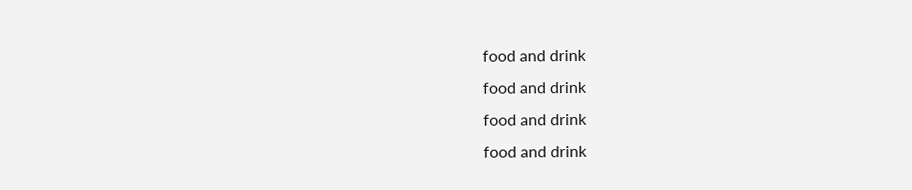food and drink
food and drink
food and drink
food and drink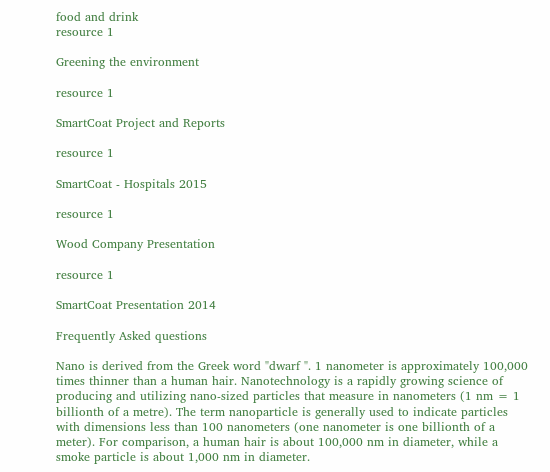food and drink
resource 1

Greening the environment

resource 1

SmartCoat Project and Reports

resource 1

SmartCoat - Hospitals 2015

resource 1

Wood Company Presentation

resource 1

SmartCoat Presentation 2014

Frequently Asked questions

Nano is derived from the Greek word "dwarf ". 1 nanometer is approximately 100,000 times thinner than a human hair. Nanotechnology is a rapidly growing science of producing and utilizing nano-sized particles that measure in nanometers (1 nm = 1 billionth of a metre). The term nanoparticle is generally used to indicate particles with dimensions less than 100 nanometers (one nanometer is one billionth of a meter). For comparison, a human hair is about 100,000 nm in diameter, while a smoke particle is about 1,000 nm in diameter.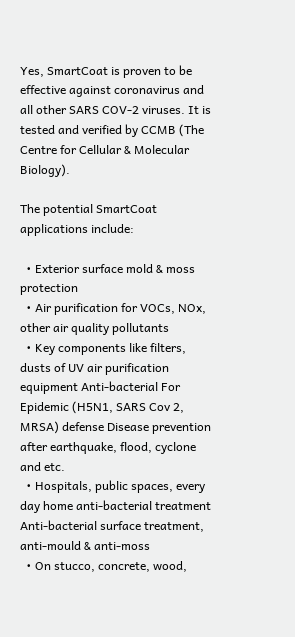Yes, SmartCoat is proven to be effective against coronavirus and all other SARS COV-2 viruses. It is tested and verified by CCMB (The Centre for Cellular & Molecular Biology).

The potential SmartCoat applications include:

  • Exterior surface mold & moss protection
  • Air purification for VOCs, NOx, other air quality pollutants
  • Key components like filters, dusts of UV air purification equipment Anti-bacterial For Epidemic (H5N1, SARS Cov 2, MRSA) defense Disease prevention after earthquake, flood, cyclone and etc.
  • Hospitals, public spaces, every day home anti-bacterial treatment Anti-bacterial surface treatment, anti-mould & anti-moss
  • On stucco, concrete, wood,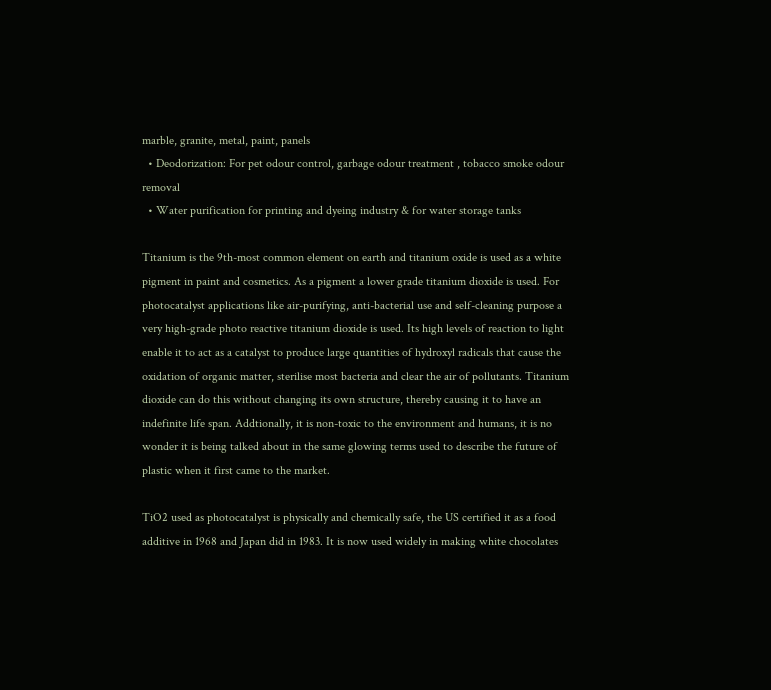marble, granite, metal, paint, panels
  • Deodorization: For pet odour control, garbage odour treatment , tobacco smoke odour removal
  • Water purification for printing and dyeing industry & for water storage tanks

Titanium is the 9th-most common element on earth and titanium oxide is used as a white pigment in paint and cosmetics. As a pigment a lower grade titanium dioxide is used. For photocatalyst applications like air-purifying, anti-bacterial use and self-cleaning purpose a very high-grade photo reactive titanium dioxide is used. Its high levels of reaction to light enable it to act as a catalyst to produce large quantities of hydroxyl radicals that cause the oxidation of organic matter, sterilise most bacteria and clear the air of pollutants. Titanium dioxide can do this without changing its own structure, thereby causing it to have an indefinite life span. Addtionally, it is non-toxic to the environment and humans, it is no wonder it is being talked about in the same glowing terms used to describe the future of plastic when it first came to the market.

TiO2 used as photocatalyst is physically and chemically safe, the US certified it as a food additive in 1968 and Japan did in 1983. It is now used widely in making white chocolates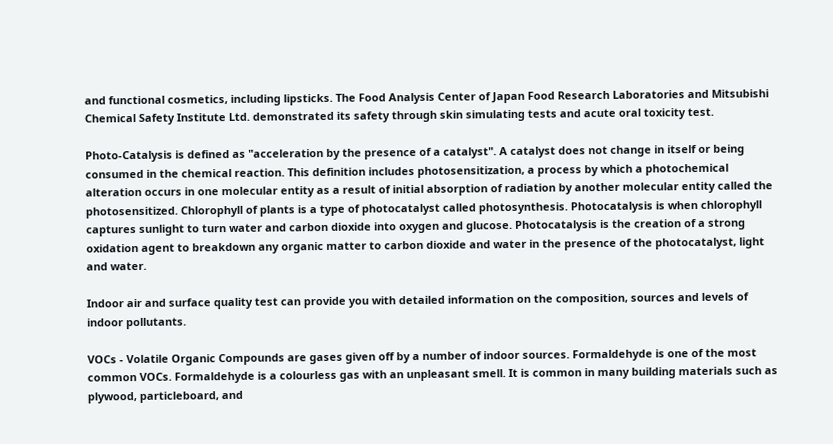and functional cosmetics, including lipsticks. The Food Analysis Center of Japan Food Research Laboratories and Mitsubishi Chemical Safety Institute Ltd. demonstrated its safety through skin simulating tests and acute oral toxicity test.

Photo-Catalysis is defined as "acceleration by the presence of a catalyst". A catalyst does not change in itself or being consumed in the chemical reaction. This definition includes photosensitization, a process by which a photochemical alteration occurs in one molecular entity as a result of initial absorption of radiation by another molecular entity called the photosensitized. Chlorophyll of plants is a type of photocatalyst called photosynthesis. Photocatalysis is when chlorophyll captures sunlight to turn water and carbon dioxide into oxygen and glucose. Photocatalysis is the creation of a strong oxidation agent to breakdown any organic matter to carbon dioxide and water in the presence of the photocatalyst, light and water.

Indoor air and surface quality test can provide you with detailed information on the composition, sources and levels of indoor pollutants.

VOCs - Volatile Organic Compounds are gases given off by a number of indoor sources. Formaldehyde is one of the most common VOCs. Formaldehyde is a colourless gas with an unpleasant smell. It is common in many building materials such as plywood, particleboard, and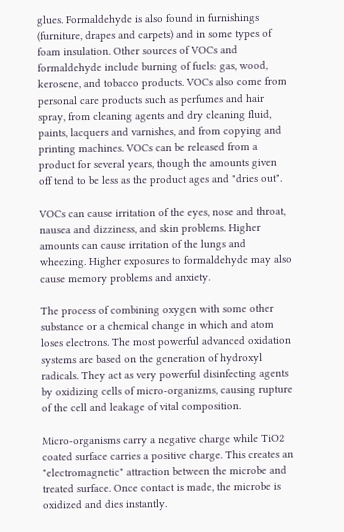glues. Formaldehyde is also found in furnishings (furniture, drapes and carpets) and in some types of foam insulation. Other sources of VOCs and formaldehyde include burning of fuels: gas, wood, kerosene, and tobacco products. VOCs also come from personal care products such as perfumes and hair spray, from cleaning agents and dry cleaning fluid, paints, lacquers and varnishes, and from copying and printing machines. VOCs can be released from a product for several years, though the amounts given off tend to be less as the product ages and "dries out".

VOCs can cause irritation of the eyes, nose and throat, nausea and dizziness, and skin problems. Higher amounts can cause irritation of the lungs and wheezing. Higher exposures to formaldehyde may also cause memory problems and anxiety.

The process of combining oxygen with some other substance or a chemical change in which and atom loses electrons. The most powerful advanced oxidation systems are based on the generation of hydroxyl radicals. They act as very powerful disinfecting agents by oxidizing cells of micro-organizms, causing rupture of the cell and leakage of vital composition.

Micro-organisms carry a negative charge while TiO2 coated surface carries a positive charge. This creates an "electromagnetic" attraction between the microbe and treated surface. Once contact is made, the microbe is oxidized and dies instantly.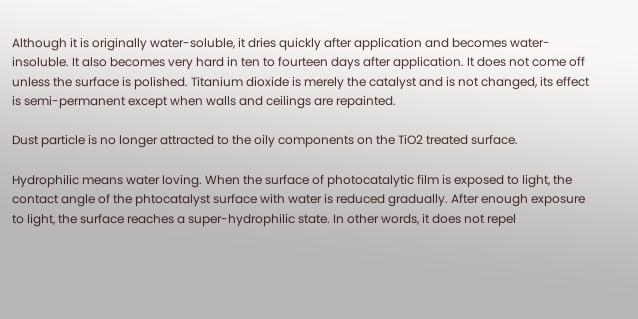Although it is originally water-soluble, it dries quickly after application and becomes water-insoluble. It also becomes very hard in ten to fourteen days after application. It does not come off unless the surface is polished. Titanium dioxide is merely the catalyst and is not changed, its effect is semi-permanent except when walls and ceilings are repainted.

Dust particle is no longer attracted to the oily components on the TiO2 treated surface.

Hydrophilic means water loving. When the surface of photocatalytic film is exposed to light, the contact angle of the phtocatalyst surface with water is reduced gradually. After enough exposure to light, the surface reaches a super-hydrophilic state. In other words, it does not repel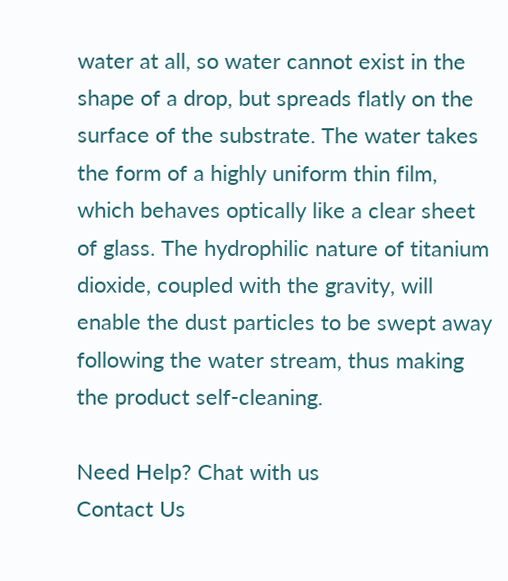water at all, so water cannot exist in the shape of a drop, but spreads flatly on the surface of the substrate. The water takes the form of a highly uniform thin film, which behaves optically like a clear sheet of glass. The hydrophilic nature of titanium dioxide, coupled with the gravity, will enable the dust particles to be swept away following the water stream, thus making the product self-cleaning.

Need Help? Chat with us
Contact Us